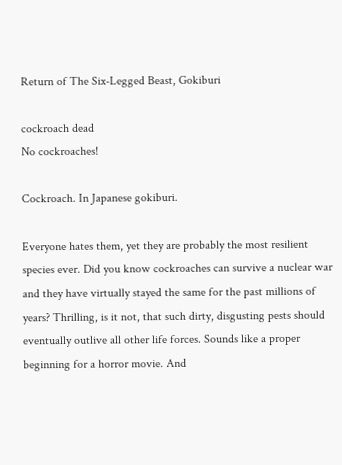Return of The Six-Legged Beast, Gokiburi

cockroach dead
No cockroaches!

Cockroach. In Japanese gokiburi.

Everyone hates them, yet they are probably the most resilient species ever. Did you know cockroaches can survive a nuclear war and they have virtually stayed the same for the past millions of years? Thrilling, is it not, that such dirty, disgusting pests should eventually outlive all other life forces. Sounds like a proper beginning for a horror movie. And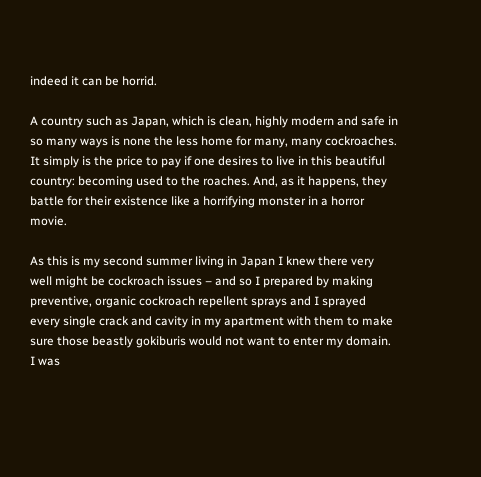indeed it can be horrid.

A country such as Japan, which is clean, highly modern and safe in so many ways is none the less home for many, many cockroaches. It simply is the price to pay if one desires to live in this beautiful country: becoming used to the roaches. And, as it happens, they battle for their existence like a horrifying monster in a horror movie.

As this is my second summer living in Japan I knew there very well might be cockroach issues – and so I prepared by making preventive, organic cockroach repellent sprays and I sprayed every single crack and cavity in my apartment with them to make sure those beastly gokiburis would not want to enter my domain. I was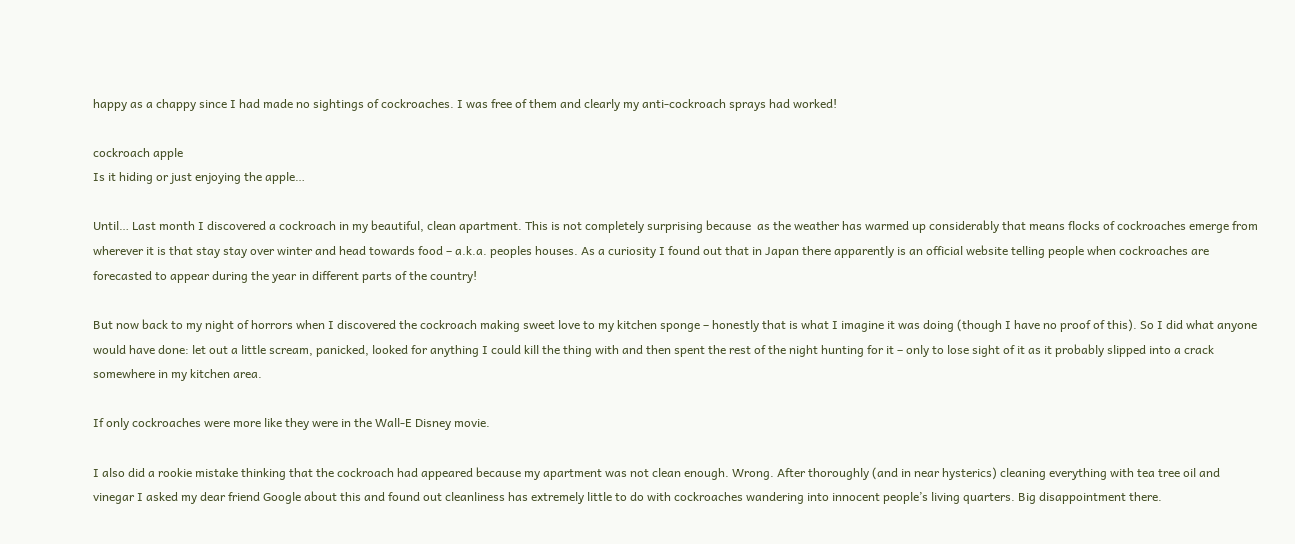happy as a chappy since I had made no sightings of cockroaches. I was free of them and clearly my anti-cockroach sprays had worked!

cockroach apple
Is it hiding or just enjoying the apple…

Until… Last month I discovered a cockroach in my beautiful, clean apartment. This is not completely surprising because  as the weather has warmed up considerably that means flocks of cockroaches emerge from wherever it is that stay stay over winter and head towards food – a.k.a. peoples houses. As a curiosity I found out that in Japan there apparently is an official website telling people when cockroaches are forecasted to appear during the year in different parts of the country!

But now back to my night of horrors when I discovered the cockroach making sweet love to my kitchen sponge – honestly that is what I imagine it was doing (though I have no proof of this). So I did what anyone would have done: let out a little scream, panicked, looked for anything I could kill the thing with and then spent the rest of the night hunting for it – only to lose sight of it as it probably slipped into a crack somewhere in my kitchen area.

If only cockroaches were more like they were in the Wall-E Disney movie.

I also did a rookie mistake thinking that the cockroach had appeared because my apartment was not clean enough. Wrong. After thoroughly (and in near hysterics) cleaning everything with tea tree oil and vinegar I asked my dear friend Google about this and found out cleanliness has extremely little to do with cockroaches wandering into innocent people’s living quarters. Big disappointment there.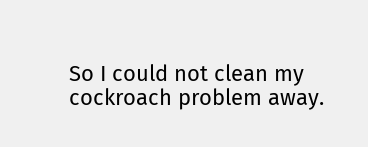So I could not clean my cockroach problem away.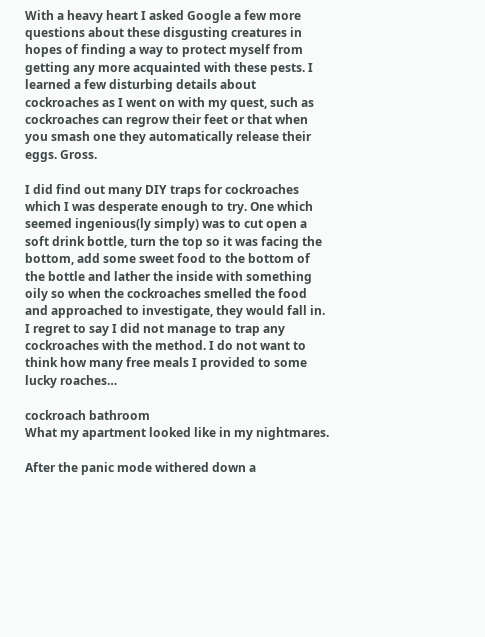With a heavy heart I asked Google a few more questions about these disgusting creatures in hopes of finding a way to protect myself from getting any more acquainted with these pests. I learned a few disturbing details about cockroaches as I went on with my quest, such as cockroaches can regrow their feet or that when you smash one they automatically release their eggs. Gross.

I did find out many DIY traps for cockroaches which I was desperate enough to try. One which seemed ingenious(ly simply) was to cut open a soft drink bottle, turn the top so it was facing the bottom, add some sweet food to the bottom of the bottle and lather the inside with something oily so when the cockroaches smelled the food and approached to investigate, they would fall in. I regret to say I did not manage to trap any cockroaches with the method. I do not want to think how many free meals I provided to some lucky roaches…

cockroach bathroom
What my apartment looked like in my nightmares.

After the panic mode withered down a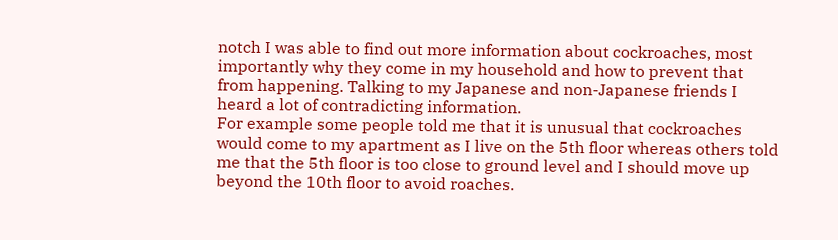notch I was able to find out more information about cockroaches, most importantly why they come in my household and how to prevent that from happening. Talking to my Japanese and non-Japanese friends I heard a lot of contradicting information.
For example some people told me that it is unusual that cockroaches would come to my apartment as I live on the 5th floor whereas others told me that the 5th floor is too close to ground level and I should move up beyond the 10th floor to avoid roaches.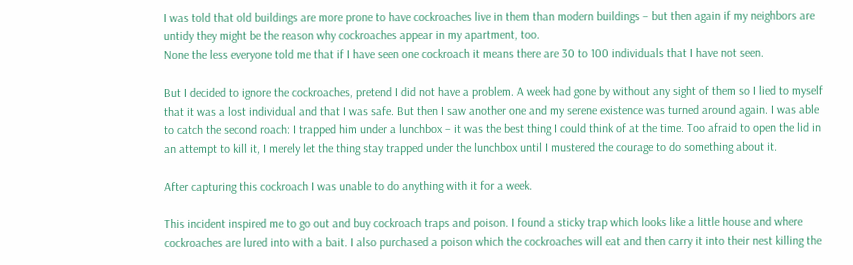I was told that old buildings are more prone to have cockroaches live in them than modern buildings – but then again if my neighbors are untidy they might be the reason why cockroaches appear in my apartment, too.
None the less everyone told me that if I have seen one cockroach it means there are 30 to 100 individuals that I have not seen.

But I decided to ignore the cockroaches, pretend I did not have a problem. A week had gone by without any sight of them so I lied to myself that it was a lost individual and that I was safe. But then I saw another one and my serene existence was turned around again. I was able to catch the second roach: I trapped him under a lunchbox – it was the best thing I could think of at the time. Too afraid to open the lid in an attempt to kill it, I merely let the thing stay trapped under the lunchbox until I mustered the courage to do something about it.

After capturing this cockroach I was unable to do anything with it for a week.

This incident inspired me to go out and buy cockroach traps and poison. I found a sticky trap which looks like a little house and where cockroaches are lured into with a bait. I also purchased a poison which the cockroaches will eat and then carry it into their nest killing the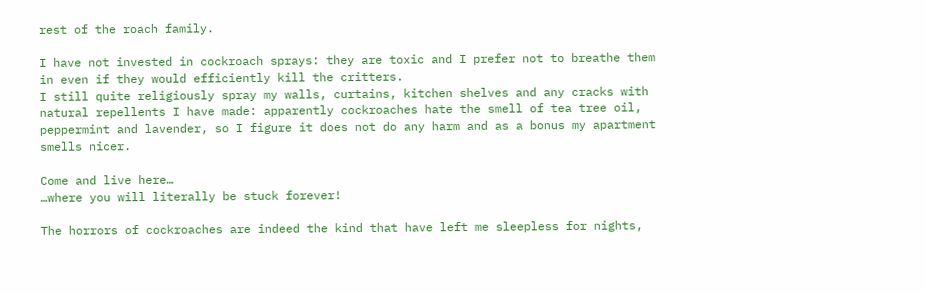rest of the roach family.

I have not invested in cockroach sprays: they are toxic and I prefer not to breathe them in even if they would efficiently kill the critters.
I still quite religiously spray my walls, curtains, kitchen shelves and any cracks with natural repellents I have made: apparently cockroaches hate the smell of tea tree oil, peppermint and lavender, so I figure it does not do any harm and as a bonus my apartment smells nicer.

Come and live here…
…where you will literally be stuck forever!

The horrors of cockroaches are indeed the kind that have left me sleepless for nights,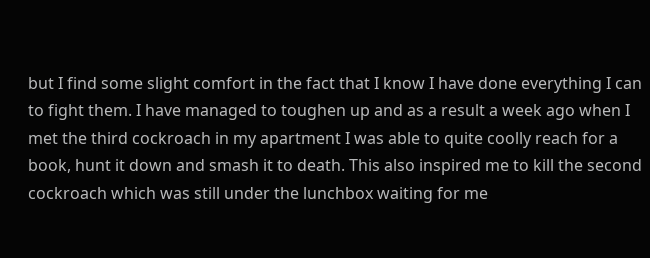but I find some slight comfort in the fact that I know I have done everything I can to fight them. I have managed to toughen up and as a result a week ago when I met the third cockroach in my apartment I was able to quite coolly reach for a book, hunt it down and smash it to death. This also inspired me to kill the second cockroach which was still under the lunchbox waiting for me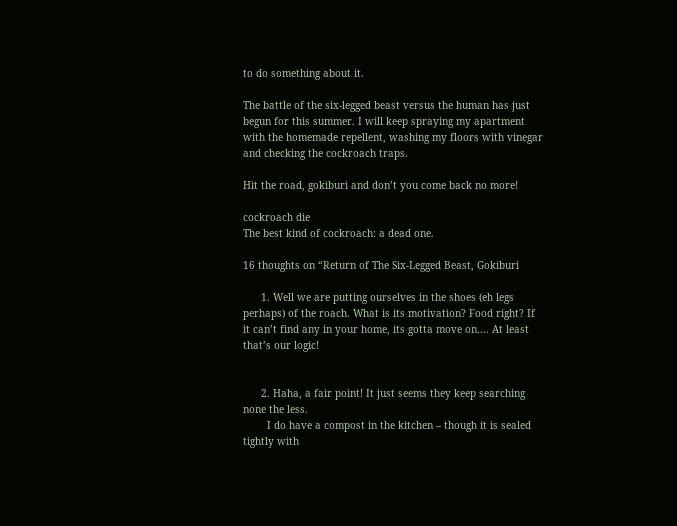to do something about it.

The battle of the six-legged beast versus the human has just begun for this summer. I will keep spraying my apartment with the homemade repellent, washing my floors with vinegar and checking the cockroach traps.

Hit the road, gokiburi and don’t you come back no more!

cockroach die
The best kind of cockroach: a dead one.

16 thoughts on “Return of The Six-Legged Beast, Gokiburi

      1. Well we are putting ourselves in the shoes (eh legs perhaps) of the roach. What is its motivation? Food right? If it can’t find any in your home, its gotta move on…. At least that’s our logic!


      2. Haha, a fair point! It just seems they keep searching none the less.
        I do have a compost in the kitchen – though it is sealed tightly with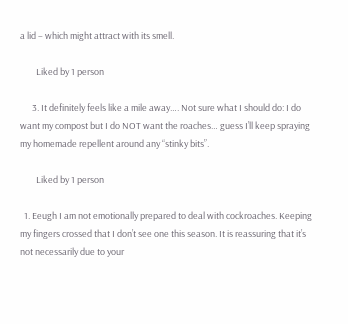a lid – which might attract with its smell.

        Liked by 1 person

      3. It definitely feels like a mile away…. Not sure what I should do: I do want my compost but I do NOT want the roaches… guess I’ll keep spraying my homemade repellent around any “stinky bits”.

        Liked by 1 person

  1. Eeugh I am not emotionally prepared to deal with cockroaches. Keeping my fingers crossed that I don’t see one this season. It is reassuring that it’s not necessarily due to your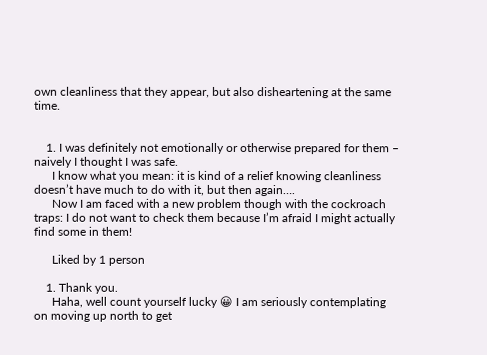own cleanliness that they appear, but also disheartening at the same time.


    1. I was definitely not emotionally or otherwise prepared for them – naively I thought I was safe.
      I know what you mean: it is kind of a relief knowing cleanliness doesn’t have much to do with it, but then again….
      Now I am faced with a new problem though with the cockroach traps: I do not want to check them because I’m afraid I might actually find some in them!

      Liked by 1 person

    1. Thank you.
      Haha, well count yourself lucky 😀 I am seriously contemplating on moving up north to get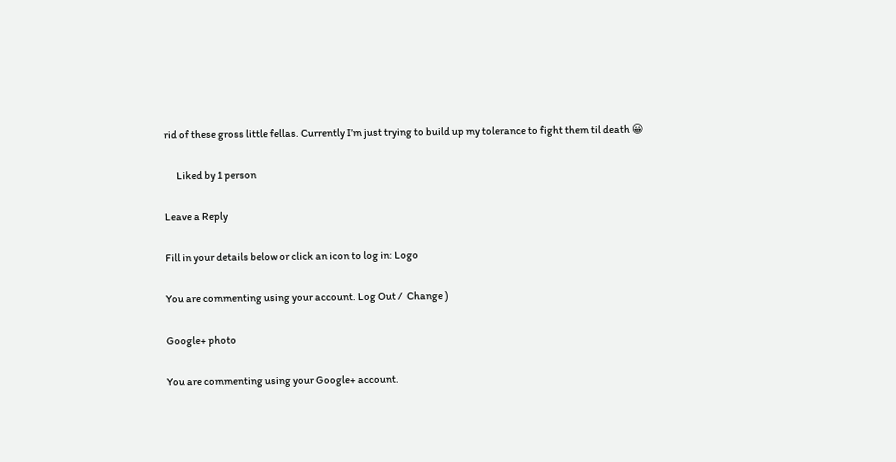rid of these gross little fellas. Currently I’m just trying to build up my tolerance to fight them til death 😀

      Liked by 1 person

Leave a Reply

Fill in your details below or click an icon to log in: Logo

You are commenting using your account. Log Out /  Change )

Google+ photo

You are commenting using your Google+ account.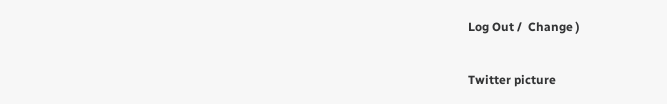Log Out /  Change )

Twitter picture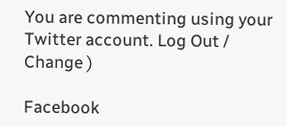You are commenting using your Twitter account. Log Out /  Change )

Facebook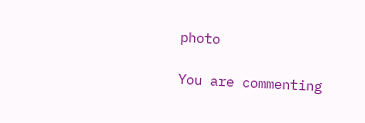photo

You are commenting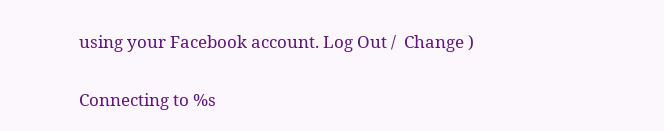using your Facebook account. Log Out /  Change )

Connecting to %s